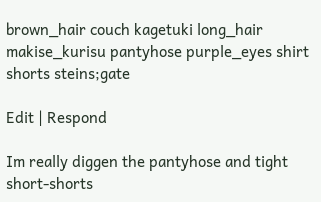brown_hair couch kagetuki long_hair makise_kurisu pantyhose purple_eyes shirt shorts steins;gate

Edit | Respond

Im really diggen the pantyhose and tight short-shorts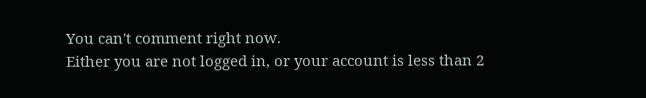You can't comment right now.
Either you are not logged in, or your account is less than 2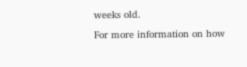weeks old.
For more information on how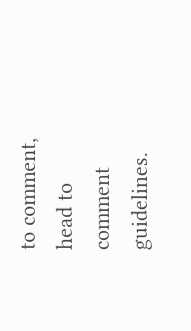to comment, head to comment guidelines.